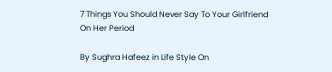7 Things You Should Never Say To Your Girlfriend On Her Period

By Sughra Hafeez in Life Style On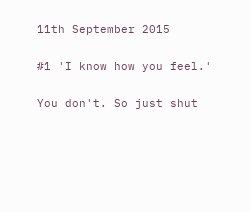11th September 2015

#1 'I know how you feel.'

You don't. So just shut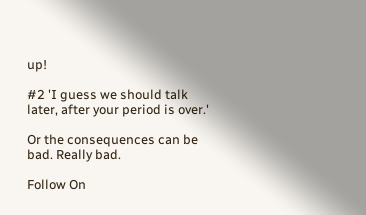up!

#2 'I guess we should talk later, after your period is over.'

Or the consequences can be bad. Really bad.

Follow On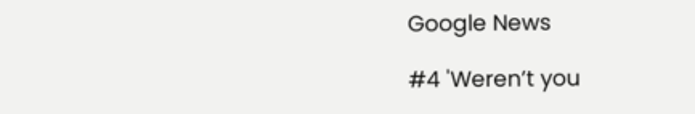Google News

#4 'Weren’t you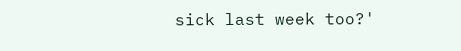sick last week too?'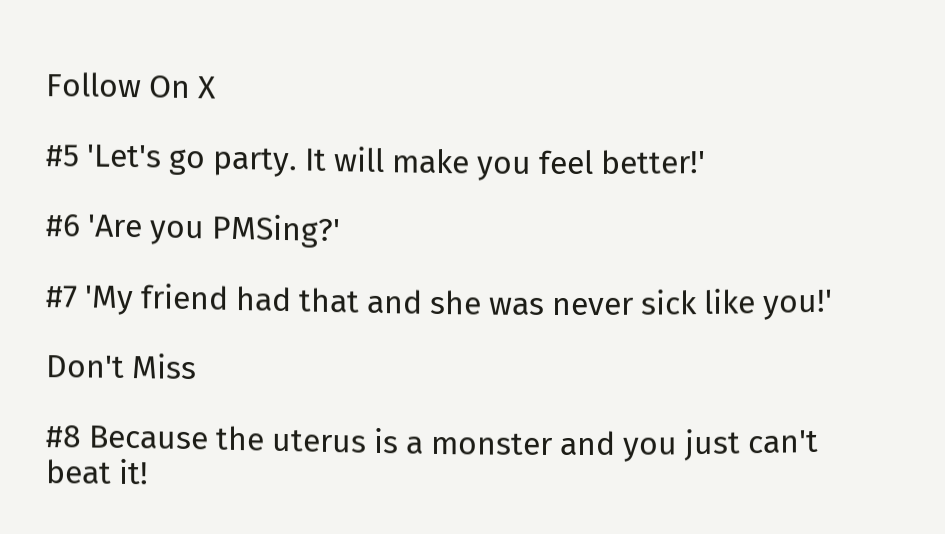Follow On X

#5 'Let's go party. It will make you feel better!'

#6 'Are you PMSing?'

#7 'My friend had that and she was never sick like you!'

Don't Miss

#8 Because the uterus is a monster and you just can't beat it!